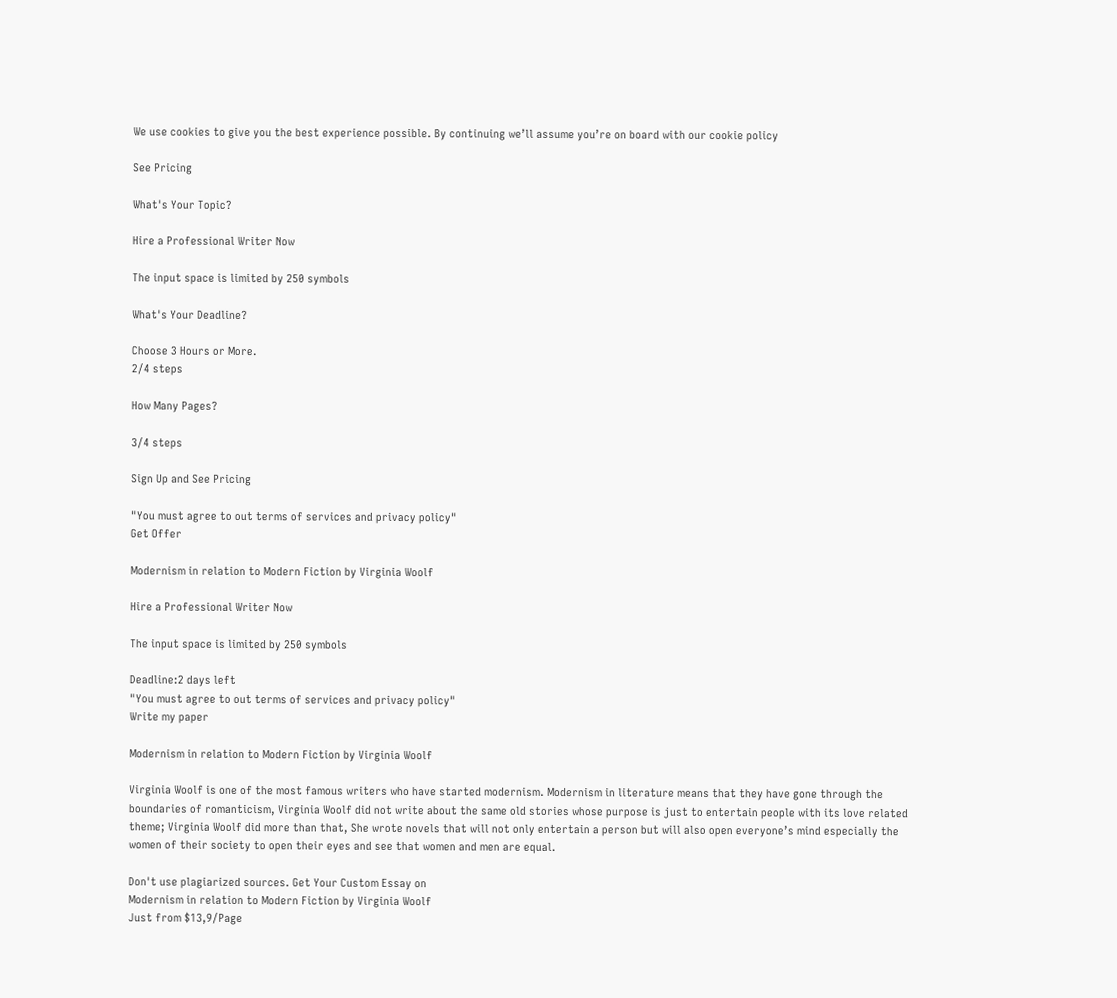We use cookies to give you the best experience possible. By continuing we’ll assume you’re on board with our cookie policy

See Pricing

What's Your Topic?

Hire a Professional Writer Now

The input space is limited by 250 symbols

What's Your Deadline?

Choose 3 Hours or More.
2/4 steps

How Many Pages?

3/4 steps

Sign Up and See Pricing

"You must agree to out terms of services and privacy policy"
Get Offer

Modernism in relation to Modern Fiction by Virginia Woolf

Hire a Professional Writer Now

The input space is limited by 250 symbols

Deadline:2 days left
"You must agree to out terms of services and privacy policy"
Write my paper

Modernism in relation to Modern Fiction by Virginia Woolf

Virginia Woolf is one of the most famous writers who have started modernism. Modernism in literature means that they have gone through the boundaries of romanticism, Virginia Woolf did not write about the same old stories whose purpose is just to entertain people with its love related theme; Virginia Woolf did more than that, She wrote novels that will not only entertain a person but will also open everyone’s mind especially the women of their society to open their eyes and see that women and men are equal.

Don't use plagiarized sources. Get Your Custom Essay on
Modernism in relation to Modern Fiction by Virginia Woolf
Just from $13,9/Page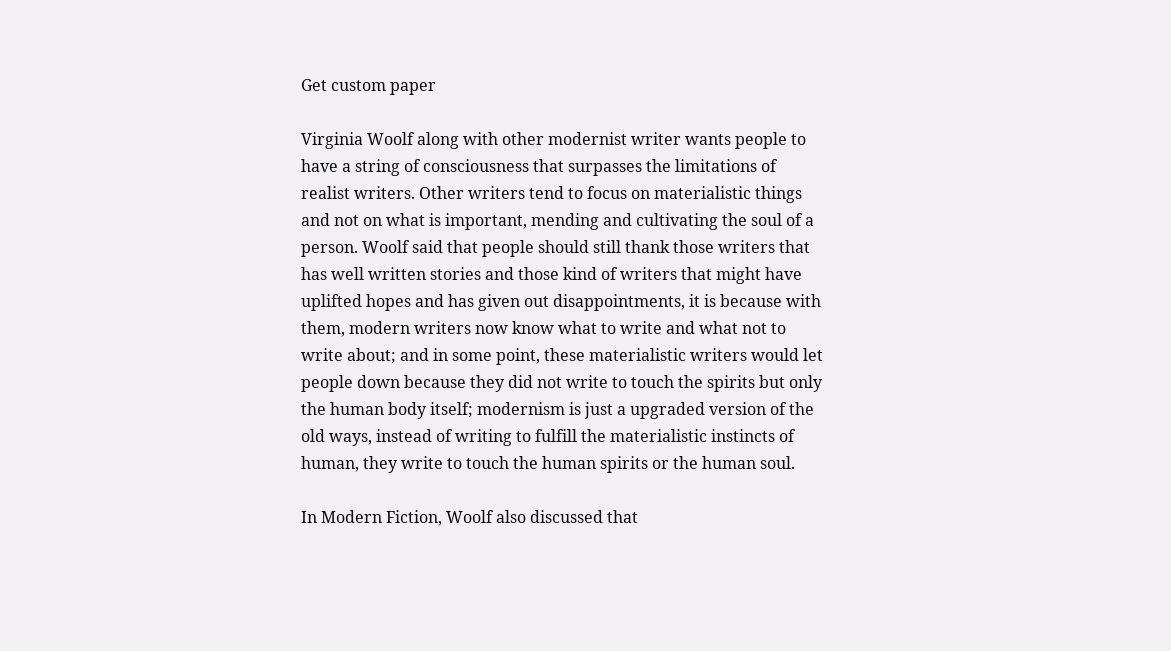Get custom paper

Virginia Woolf along with other modernist writer wants people to have a string of consciousness that surpasses the limitations of realist writers. Other writers tend to focus on materialistic things and not on what is important, mending and cultivating the soul of a person. Woolf said that people should still thank those writers that has well written stories and those kind of writers that might have uplifted hopes and has given out disappointments, it is because with them, modern writers now know what to write and what not to write about; and in some point, these materialistic writers would let people down because they did not write to touch the spirits but only the human body itself; modernism is just a upgraded version of the old ways, instead of writing to fulfill the materialistic instincts of human, they write to touch the human spirits or the human soul.

In Modern Fiction, Woolf also discussed that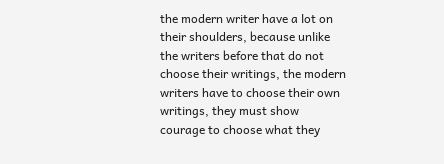the modern writer have a lot on their shoulders, because unlike the writers before that do not choose their writings, the modern writers have to choose their own writings, they must show courage to choose what they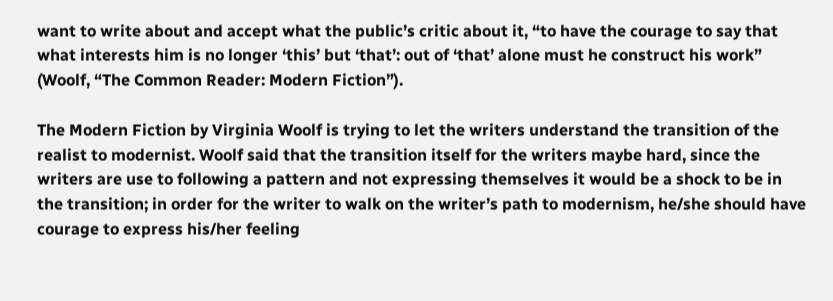want to write about and accept what the public’s critic about it, “to have the courage to say that what interests him is no longer ‘this’ but ‘that’: out of ‘that’ alone must he construct his work” (Woolf, “The Common Reader: Modern Fiction”).

The Modern Fiction by Virginia Woolf is trying to let the writers understand the transition of the realist to modernist. Woolf said that the transition itself for the writers maybe hard, since the writers are use to following a pattern and not expressing themselves it would be a shock to be in the transition; in order for the writer to walk on the writer’s path to modernism, he/she should have courage to express his/her feeling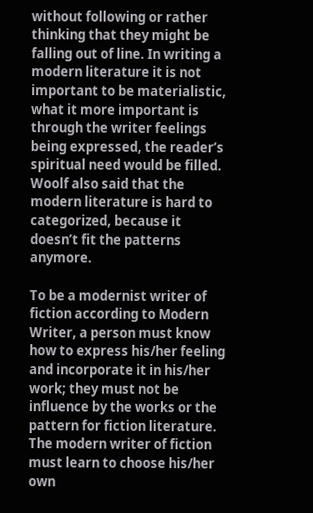without following or rather thinking that they might be falling out of line. In writing a modern literature it is not important to be materialistic, what it more important is through the writer feelings being expressed, the reader’s spiritual need would be filled. Woolf also said that the modern literature is hard to categorized, because it doesn’t fit the patterns anymore.

To be a modernist writer of fiction according to Modern Writer, a person must know how to express his/her feeling and incorporate it in his/her work; they must not be influence by the works or the pattern for fiction literature. The modern writer of fiction must learn to choose his/her own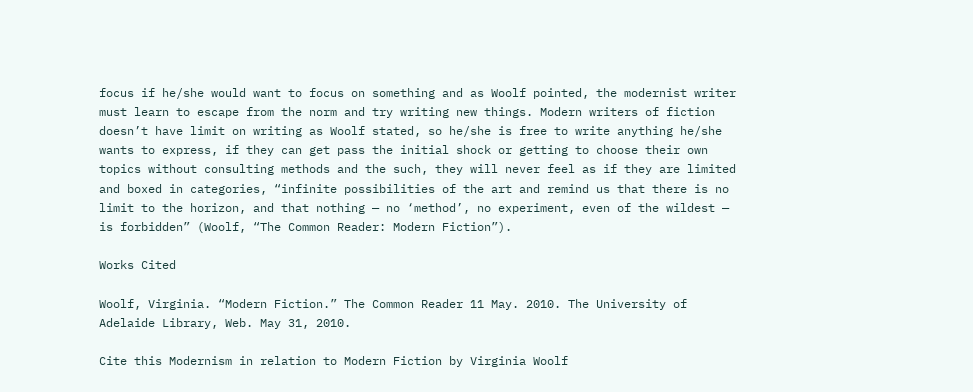focus if he/she would want to focus on something and as Woolf pointed, the modernist writer must learn to escape from the norm and try writing new things. Modern writers of fiction doesn’t have limit on writing as Woolf stated, so he/she is free to write anything he/she wants to express, if they can get pass the initial shock or getting to choose their own topics without consulting methods and the such, they will never feel as if they are limited and boxed in categories, “infinite possibilities of the art and remind us that there is no limit to the horizon, and that nothing — no ‘method’, no experiment, even of the wildest — is forbidden” (Woolf, “The Common Reader: Modern Fiction”).

Works Cited

Woolf, Virginia. “Modern Fiction.” The Common Reader 11 May. 2010. The University of Adelaide Library, Web. May 31, 2010.

Cite this Modernism in relation to Modern Fiction by Virginia Woolf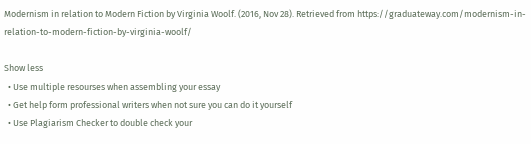Modernism in relation to Modern Fiction by Virginia Woolf. (2016, Nov 28). Retrieved from https://graduateway.com/modernism-in-relation-to-modern-fiction-by-virginia-woolf/

Show less
  • Use multiple resourses when assembling your essay
  • Get help form professional writers when not sure you can do it yourself
  • Use Plagiarism Checker to double check your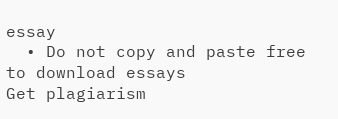essay
  • Do not copy and paste free to download essays
Get plagiarism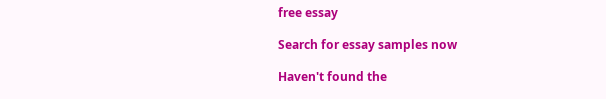free essay

Search for essay samples now

Haven't found the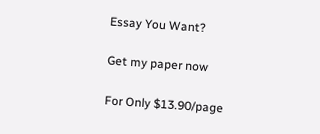Essay You Want?

Get my paper now

For Only $13.90/page